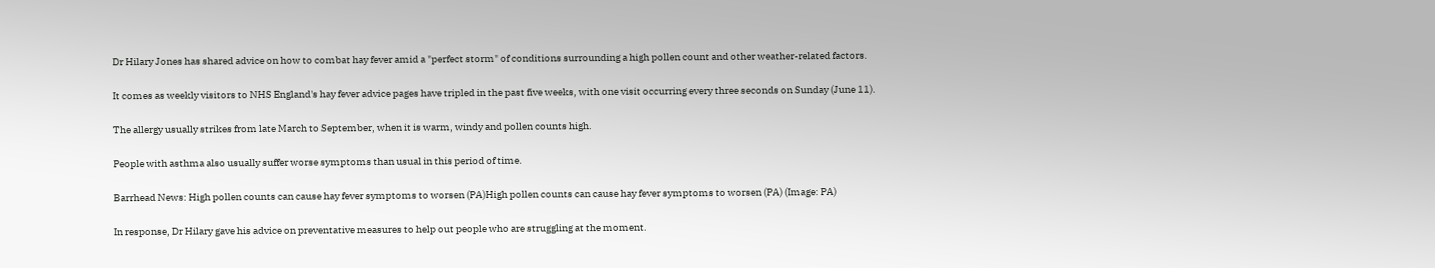Dr Hilary Jones has shared advice on how to combat hay fever amid a "perfect storm" of conditions surrounding a high pollen count and other weather-related factors.

It comes as weekly visitors to NHS England's hay fever advice pages have tripled in the past five weeks, with one visit occurring every three seconds on Sunday (June 11).

The allergy usually strikes from late March to September, when it is warm, windy and pollen counts high.

People with asthma also usually suffer worse symptoms than usual in this period of time.

Barrhead News: High pollen counts can cause hay fever symptoms to worsen (PA)High pollen counts can cause hay fever symptoms to worsen (PA) (Image: PA)

In response, Dr Hilary gave his advice on preventative measures to help out people who are struggling at the moment.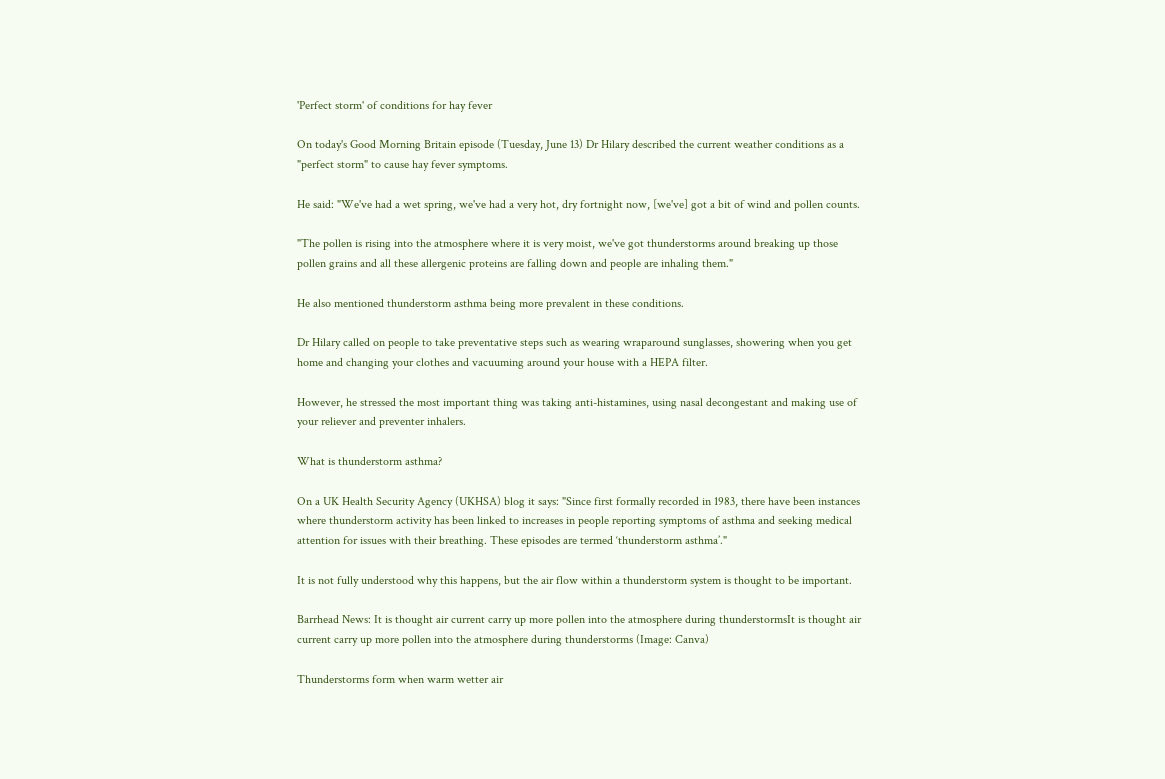'Perfect storm' of conditions for hay fever

On today's Good Morning Britain episode (Tuesday, June 13) Dr Hilary described the current weather conditions as a "perfect storm" to cause hay fever symptoms.

He said: "We've had a wet spring, we've had a very hot, dry fortnight now, [we've] got a bit of wind and pollen counts.

"The pollen is rising into the atmosphere where it is very moist, we've got thunderstorms around breaking up those pollen grains and all these allergenic proteins are falling down and people are inhaling them."

He also mentioned thunderstorm asthma being more prevalent in these conditions.

Dr Hilary called on people to take preventative steps such as wearing wraparound sunglasses, showering when you get home and changing your clothes and vacuuming around your house with a HEPA filter.

However, he stressed the most important thing was taking anti-histamines, using nasal decongestant and making use of your reliever and preventer inhalers.

What is thunderstorm asthma?

On a UK Health Security Agency (UKHSA) blog it says: "Since first formally recorded in 1983, there have been instances where thunderstorm activity has been linked to increases in people reporting symptoms of asthma and seeking medical attention for issues with their breathing. These episodes are termed ‘thunderstorm asthma’."

It is not fully understood why this happens, but the air flow within a thunderstorm system is thought to be important.

Barrhead News: It is thought air current carry up more pollen into the atmosphere during thunderstormsIt is thought air current carry up more pollen into the atmosphere during thunderstorms (Image: Canva)

Thunderstorms form when warm wetter air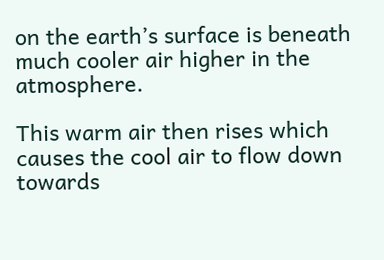on the earth’s surface is beneath much cooler air higher in the atmosphere.

This warm air then rises which causes the cool air to flow down towards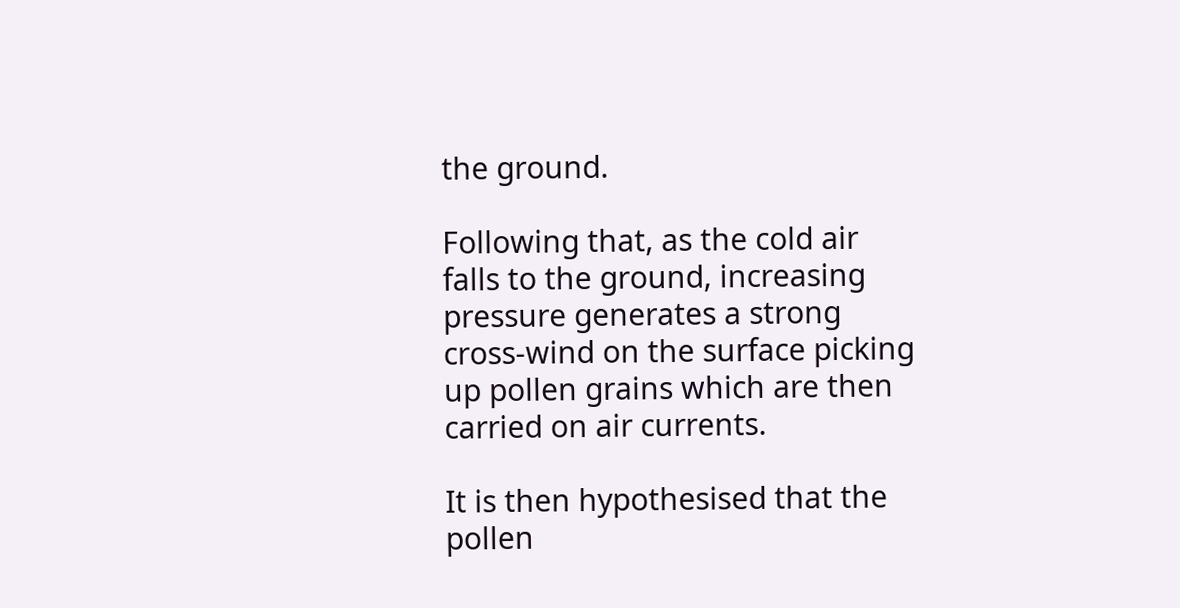the ground.

Following that, as the cold air falls to the ground, increasing pressure generates a strong cross-wind on the surface picking up pollen grains which are then carried on air currents.

It is then hypothesised that the pollen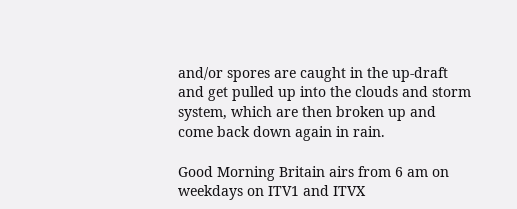and/or spores are caught in the up-draft and get pulled up into the clouds and storm system, which are then broken up and come back down again in rain.

Good Morning Britain airs from 6 am on weekdays on ITV1 and ITVX